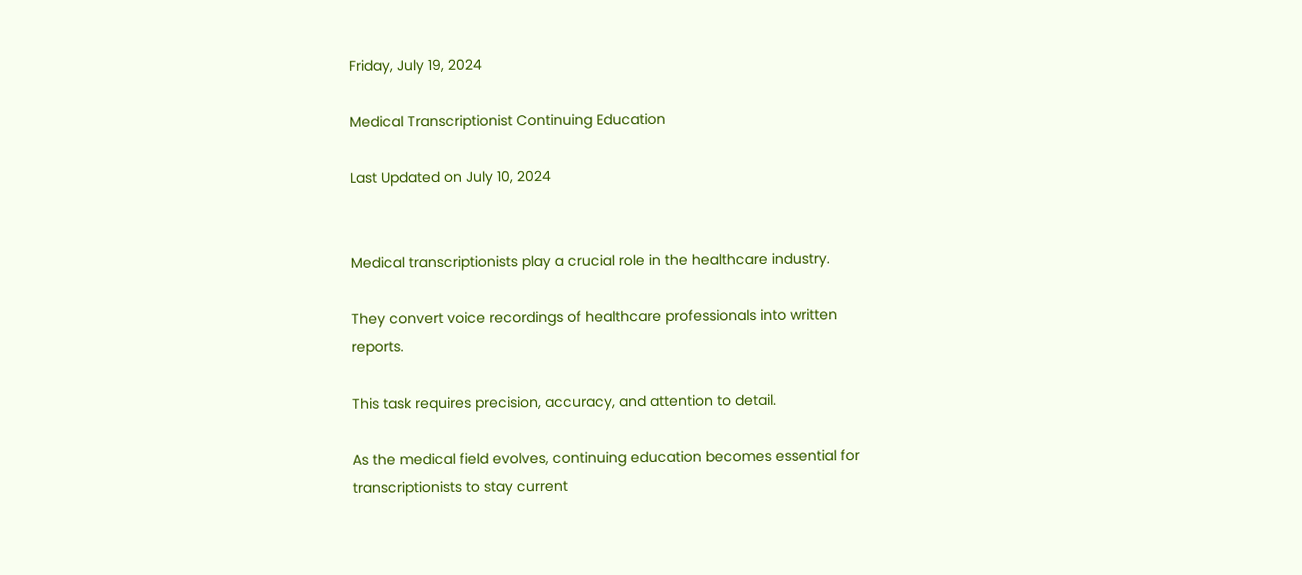Friday, July 19, 2024

Medical Transcriptionist Continuing Education

Last Updated on July 10, 2024


Medical transcriptionists play a crucial role in the healthcare industry.

They convert voice recordings of healthcare professionals into written reports.

This task requires precision, accuracy, and attention to detail.

As the medical field evolves, continuing education becomes essential for transcriptionists to stay current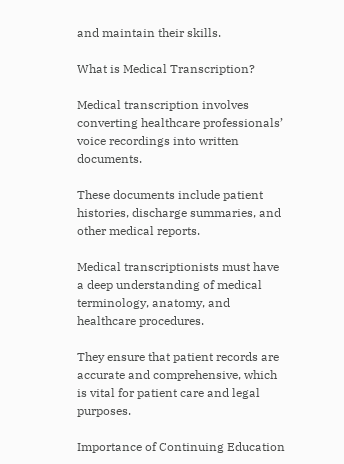and maintain their skills.

What is Medical Transcription?

Medical transcription involves converting healthcare professionals’ voice recordings into written documents.

These documents include patient histories, discharge summaries, and other medical reports.

Medical transcriptionists must have a deep understanding of medical terminology, anatomy, and healthcare procedures.

They ensure that patient records are accurate and comprehensive, which is vital for patient care and legal purposes.

Importance of Continuing Education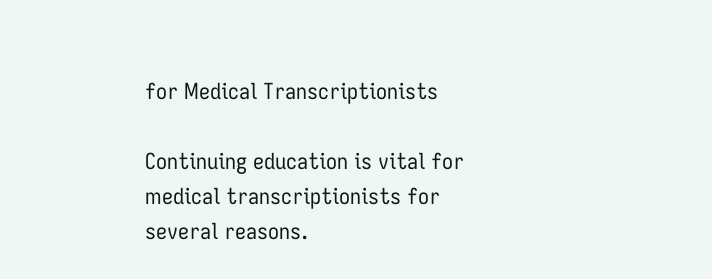for Medical Transcriptionists

Continuing education is vital for medical transcriptionists for several reasons.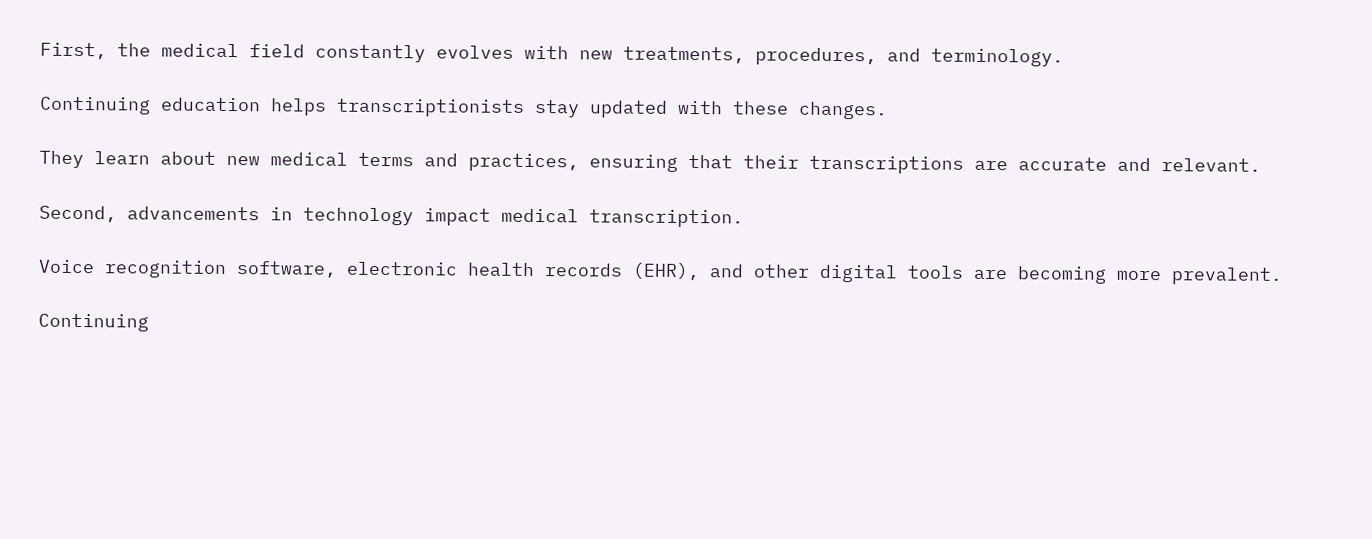First, the medical field constantly evolves with new treatments, procedures, and terminology.

Continuing education helps transcriptionists stay updated with these changes.

They learn about new medical terms and practices, ensuring that their transcriptions are accurate and relevant.

Second, advancements in technology impact medical transcription.

Voice recognition software, electronic health records (EHR), and other digital tools are becoming more prevalent.

Continuing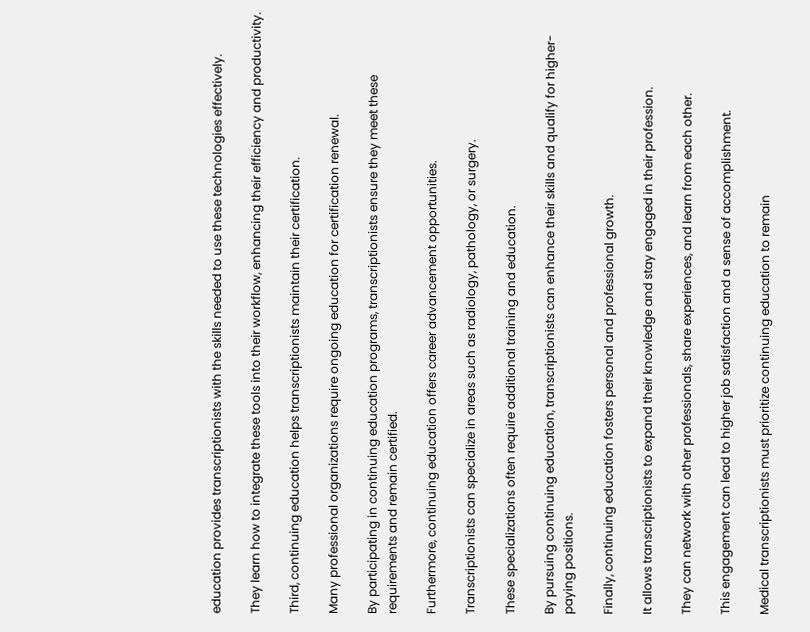education provides transcriptionists with the skills needed to use these technologies effectively.

They learn how to integrate these tools into their workflow, enhancing their efficiency and productivity.

Third, continuing education helps transcriptionists maintain their certification.

Many professional organizations require ongoing education for certification renewal.

By participating in continuing education programs, transcriptionists ensure they meet these requirements and remain certified.

Furthermore, continuing education offers career advancement opportunities.

Transcriptionists can specialize in areas such as radiology, pathology, or surgery.

These specializations often require additional training and education.

By pursuing continuing education, transcriptionists can enhance their skills and qualify for higher-paying positions.

Finally, continuing education fosters personal and professional growth.

It allows transcriptionists to expand their knowledge and stay engaged in their profession.

They can network with other professionals, share experiences, and learn from each other.

This engagement can lead to higher job satisfaction and a sense of accomplishment.

Medical transcriptionists must prioritize continuing education to remain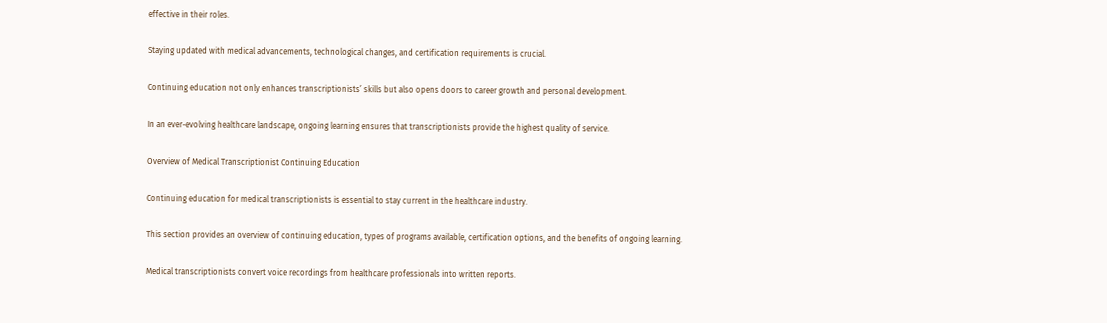effective in their roles.

Staying updated with medical advancements, technological changes, and certification requirements is crucial.

Continuing education not only enhances transcriptionists’ skills but also opens doors to career growth and personal development.

In an ever-evolving healthcare landscape, ongoing learning ensures that transcriptionists provide the highest quality of service.

Overview of Medical Transcriptionist Continuing Education

Continuing education for medical transcriptionists is essential to stay current in the healthcare industry.

This section provides an overview of continuing education, types of programs available, certification options, and the benefits of ongoing learning.

Medical transcriptionists convert voice recordings from healthcare professionals into written reports.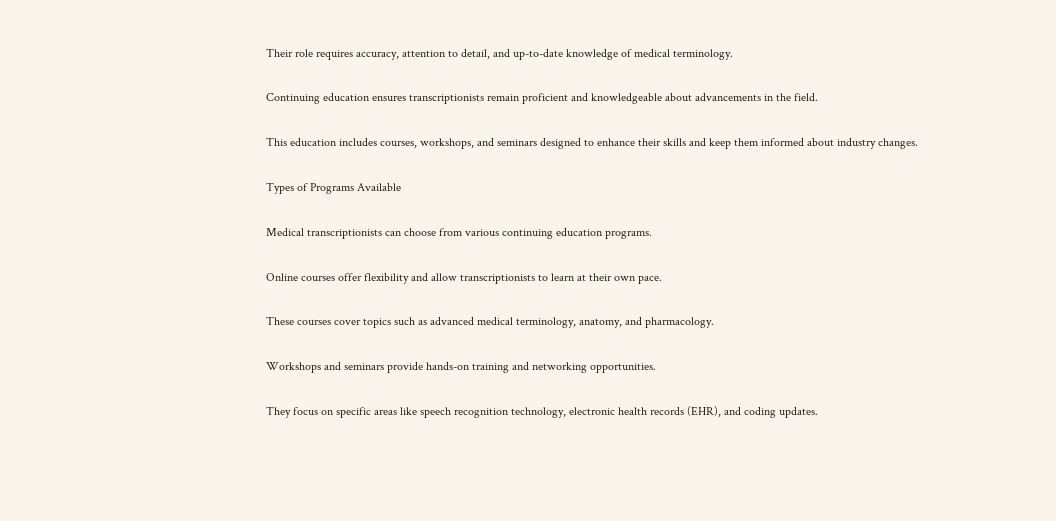Their role requires accuracy, attention to detail, and up-to-date knowledge of medical terminology.

Continuing education ensures transcriptionists remain proficient and knowledgeable about advancements in the field.

This education includes courses, workshops, and seminars designed to enhance their skills and keep them informed about industry changes.

Types of Programs Available

Medical transcriptionists can choose from various continuing education programs.

Online courses offer flexibility and allow transcriptionists to learn at their own pace.

These courses cover topics such as advanced medical terminology, anatomy, and pharmacology.

Workshops and seminars provide hands-on training and networking opportunities.

They focus on specific areas like speech recognition technology, electronic health records (EHR), and coding updates.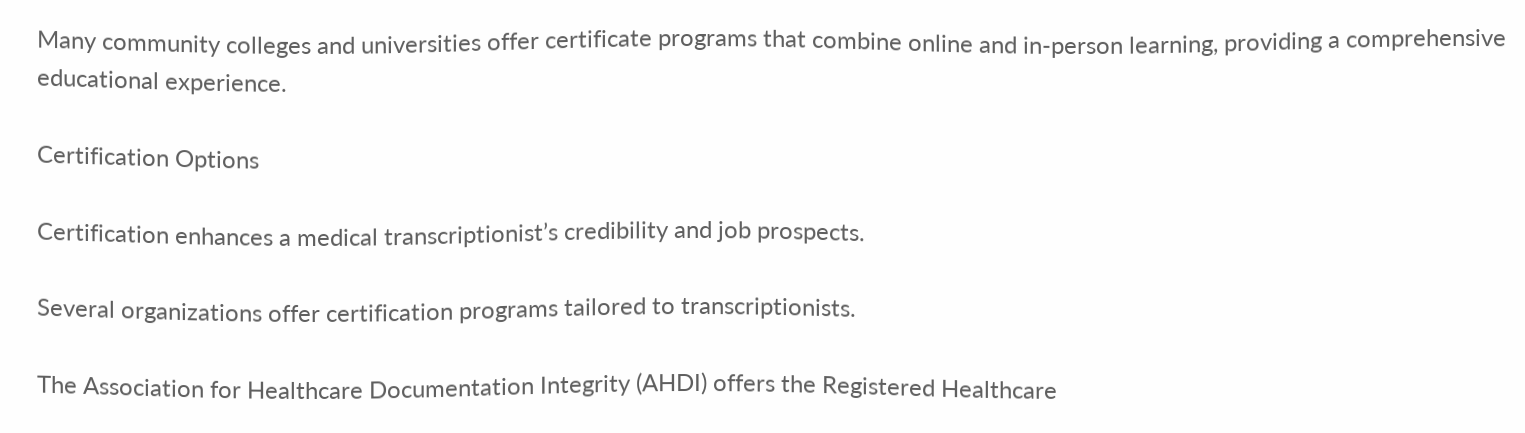Many community colleges and universities offer certificate programs that combine online and in-person learning, providing a comprehensive educational experience.

Certification Options

Certification enhances a medical transcriptionist’s credibility and job prospects.

Several organizations offer certification programs tailored to transcriptionists.

The Association for Healthcare Documentation Integrity (AHDI) offers the Registered Healthcare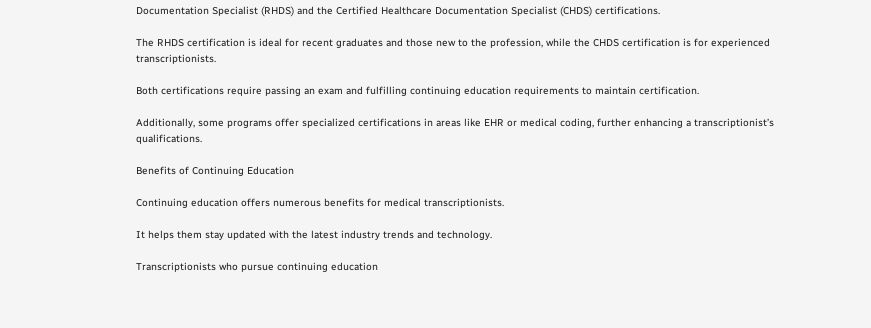Documentation Specialist (RHDS) and the Certified Healthcare Documentation Specialist (CHDS) certifications.

The RHDS certification is ideal for recent graduates and those new to the profession, while the CHDS certification is for experienced transcriptionists.

Both certifications require passing an exam and fulfilling continuing education requirements to maintain certification.

Additionally, some programs offer specialized certifications in areas like EHR or medical coding, further enhancing a transcriptionist’s qualifications.

Benefits of Continuing Education

Continuing education offers numerous benefits for medical transcriptionists.

It helps them stay updated with the latest industry trends and technology.

Transcriptionists who pursue continuing education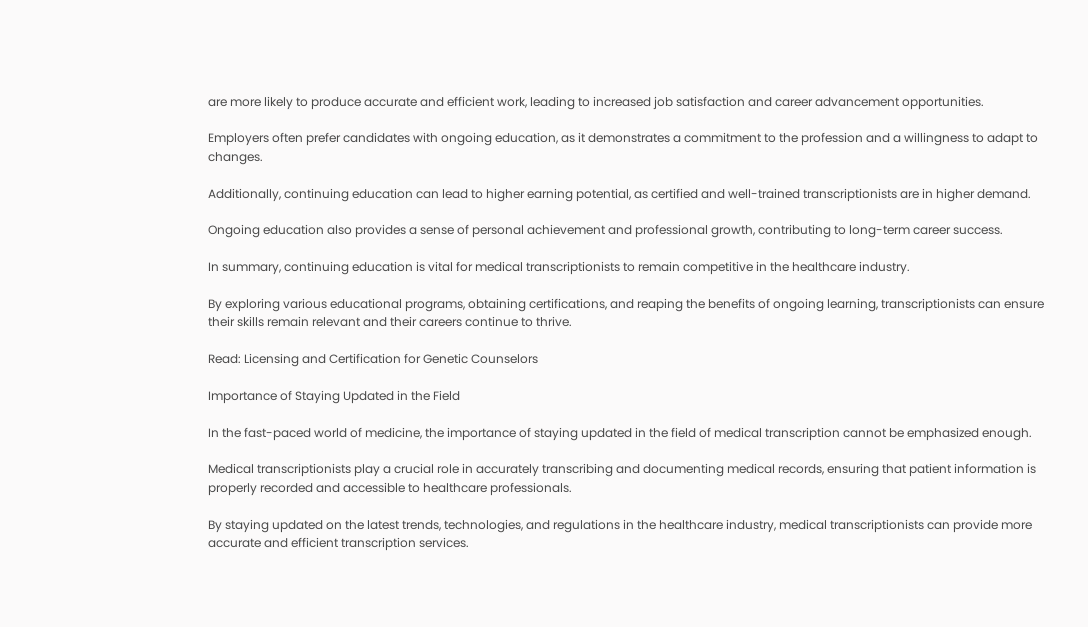are more likely to produce accurate and efficient work, leading to increased job satisfaction and career advancement opportunities.

Employers often prefer candidates with ongoing education, as it demonstrates a commitment to the profession and a willingness to adapt to changes.

Additionally, continuing education can lead to higher earning potential, as certified and well-trained transcriptionists are in higher demand.

Ongoing education also provides a sense of personal achievement and professional growth, contributing to long-term career success.

In summary, continuing education is vital for medical transcriptionists to remain competitive in the healthcare industry.

By exploring various educational programs, obtaining certifications, and reaping the benefits of ongoing learning, transcriptionists can ensure their skills remain relevant and their careers continue to thrive.

Read: Licensing and Certification for Genetic Counselors

Importance of Staying Updated in the Field

In the fast-paced world of medicine, the importance of staying updated in the field of medical transcription cannot be emphasized enough.

Medical transcriptionists play a crucial role in accurately transcribing and documenting medical records, ensuring that patient information is properly recorded and accessible to healthcare professionals.

By staying updated on the latest trends, technologies, and regulations in the healthcare industry, medical transcriptionists can provide more accurate and efficient transcription services.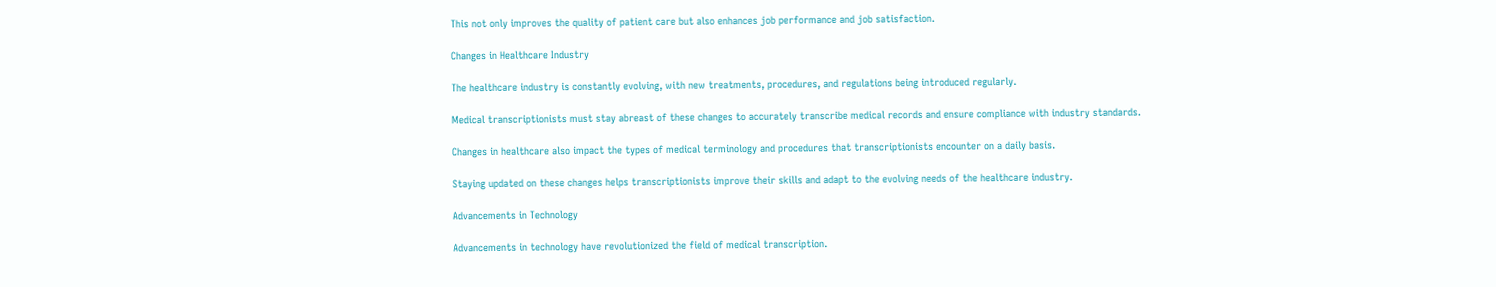This not only improves the quality of patient care but also enhances job performance and job satisfaction.

Changes in Healthcare Industry

The healthcare industry is constantly evolving, with new treatments, procedures, and regulations being introduced regularly.

Medical transcriptionists must stay abreast of these changes to accurately transcribe medical records and ensure compliance with industry standards.

Changes in healthcare also impact the types of medical terminology and procedures that transcriptionists encounter on a daily basis.

Staying updated on these changes helps transcriptionists improve their skills and adapt to the evolving needs of the healthcare industry.

Advancements in Technology

Advancements in technology have revolutionized the field of medical transcription.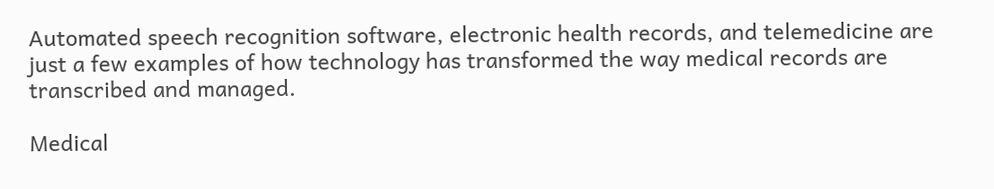Automated speech recognition software, electronic health records, and telemedicine are just a few examples of how technology has transformed the way medical records are transcribed and managed.

Medical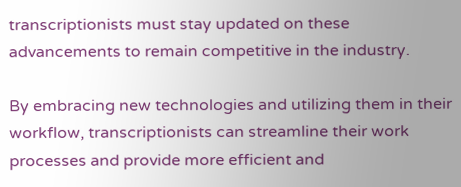transcriptionists must stay updated on these advancements to remain competitive in the industry.

By embracing new technologies and utilizing them in their workflow, transcriptionists can streamline their work processes and provide more efficient and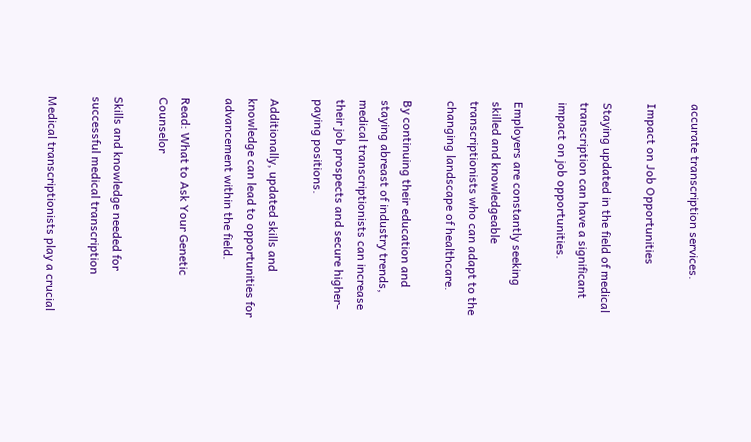accurate transcription services.

Impact on Job Opportunities

Staying updated in the field of medical transcription can have a significant impact on job opportunities.

Employers are constantly seeking skilled and knowledgeable transcriptionists who can adapt to the changing landscape of healthcare.

By continuing their education and staying abreast of industry trends, medical transcriptionists can increase their job prospects and secure higher-paying positions.

Additionally, updated skills and knowledge can lead to opportunities for advancement within the field.

Read: What to Ask Your Genetic Counselor

Skills and knowledge needed for successful medical transcription

Medical transcriptionists play a crucial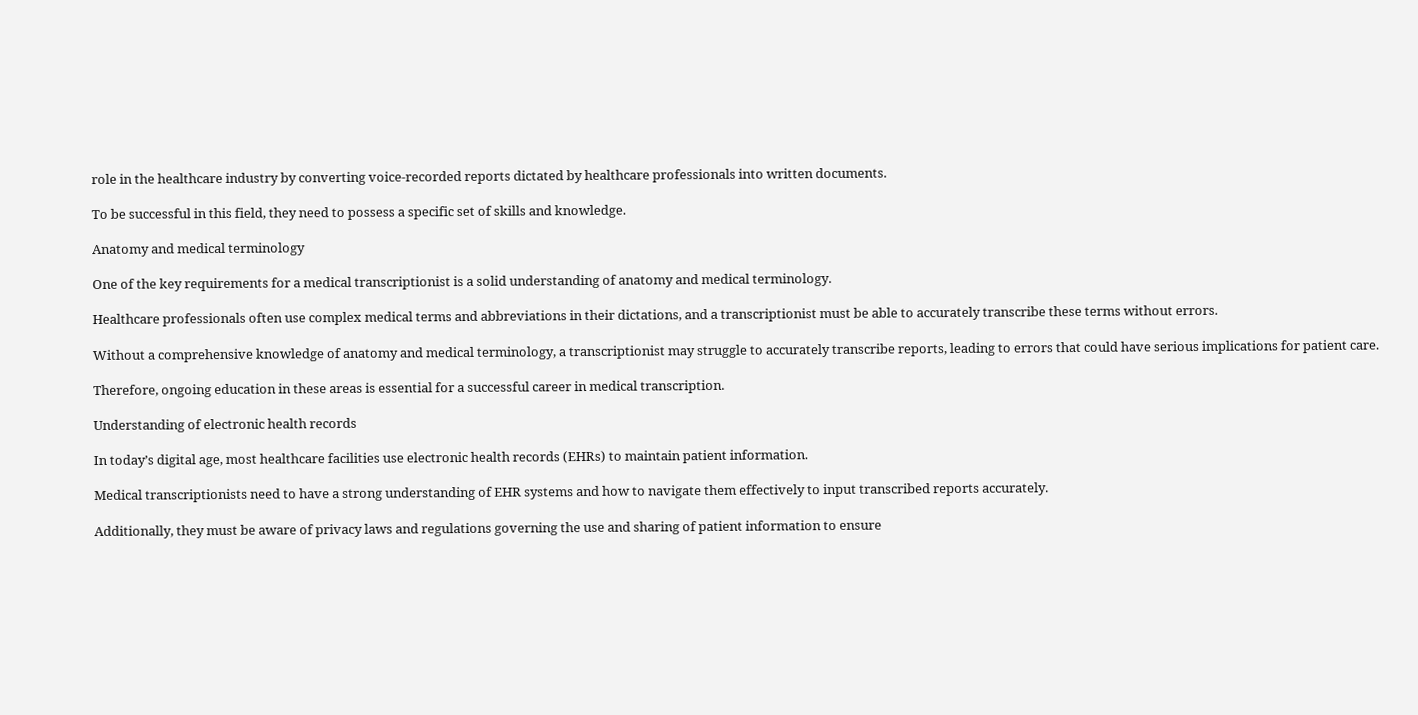role in the healthcare industry by converting voice-recorded reports dictated by healthcare professionals into written documents.

To be successful in this field, they need to possess a specific set of skills and knowledge.

Anatomy and medical terminology

One of the key requirements for a medical transcriptionist is a solid understanding of anatomy and medical terminology.

Healthcare professionals often use complex medical terms and abbreviations in their dictations, and a transcriptionist must be able to accurately transcribe these terms without errors.

Without a comprehensive knowledge of anatomy and medical terminology, a transcriptionist may struggle to accurately transcribe reports, leading to errors that could have serious implications for patient care.

Therefore, ongoing education in these areas is essential for a successful career in medical transcription.

Understanding of electronic health records

In today’s digital age, most healthcare facilities use electronic health records (EHRs) to maintain patient information.

Medical transcriptionists need to have a strong understanding of EHR systems and how to navigate them effectively to input transcribed reports accurately.

Additionally, they must be aware of privacy laws and regulations governing the use and sharing of patient information to ensure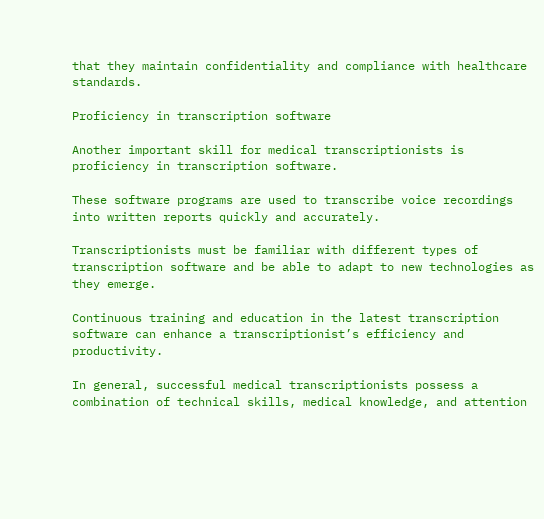that they maintain confidentiality and compliance with healthcare standards.

Proficiency in transcription software

Another important skill for medical transcriptionists is proficiency in transcription software.

These software programs are used to transcribe voice recordings into written reports quickly and accurately.

Transcriptionists must be familiar with different types of transcription software and be able to adapt to new technologies as they emerge.

Continuous training and education in the latest transcription software can enhance a transcriptionist’s efficiency and productivity.

In general, successful medical transcriptionists possess a combination of technical skills, medical knowledge, and attention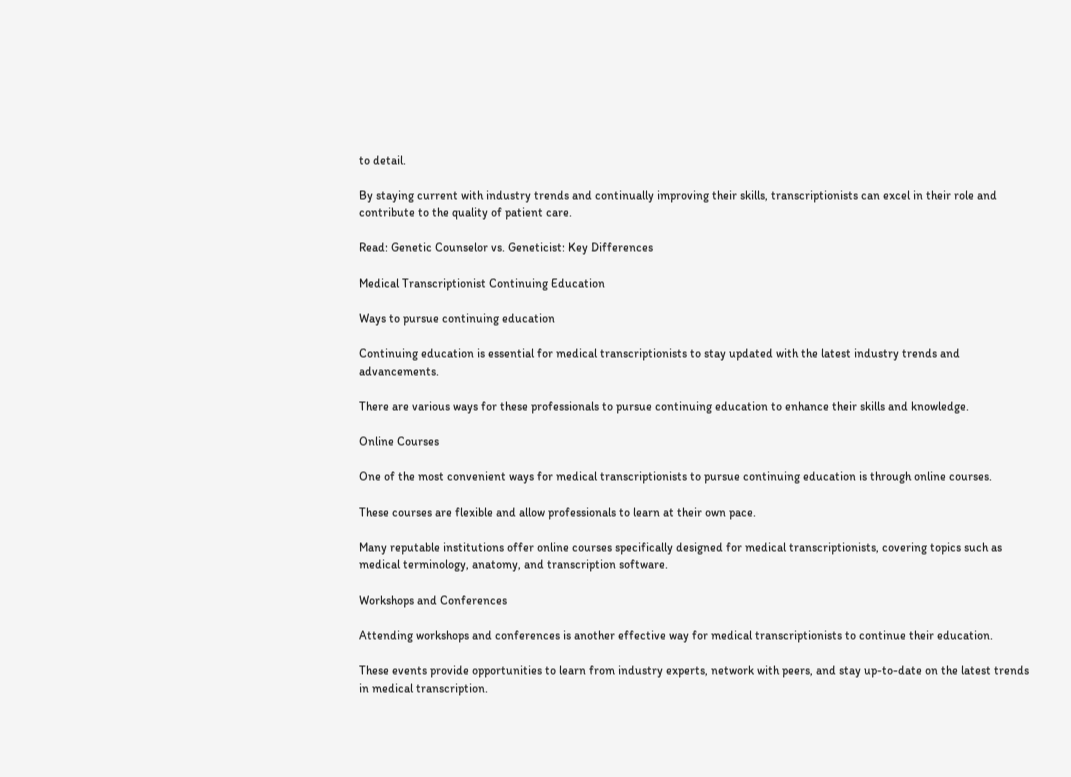to detail.

By staying current with industry trends and continually improving their skills, transcriptionists can excel in their role and contribute to the quality of patient care.

Read: Genetic Counselor vs. Geneticist: Key Differences

Medical Transcriptionist Continuing Education

Ways to pursue continuing education

Continuing education is essential for medical transcriptionists to stay updated with the latest industry trends and advancements.

There are various ways for these professionals to pursue continuing education to enhance their skills and knowledge.

Online Courses

One of the most convenient ways for medical transcriptionists to pursue continuing education is through online courses.

These courses are flexible and allow professionals to learn at their own pace.

Many reputable institutions offer online courses specifically designed for medical transcriptionists, covering topics such as medical terminology, anatomy, and transcription software.

Workshops and Conferences

Attending workshops and conferences is another effective way for medical transcriptionists to continue their education.

These events provide opportunities to learn from industry experts, network with peers, and stay up-to-date on the latest trends in medical transcription.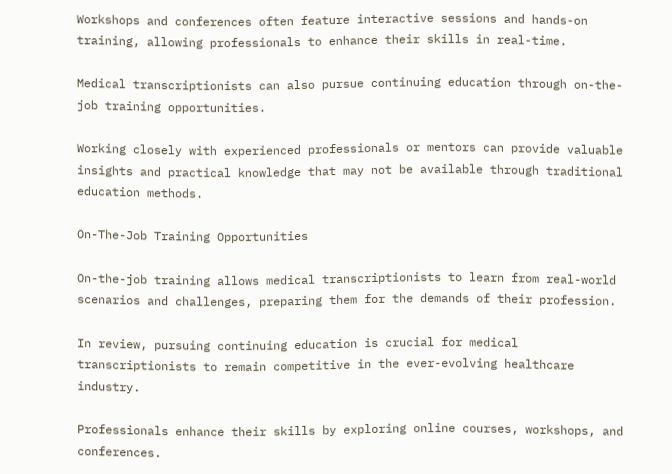Workshops and conferences often feature interactive sessions and hands-on training, allowing professionals to enhance their skills in real-time.

Medical transcriptionists can also pursue continuing education through on-the-job training opportunities.

Working closely with experienced professionals or mentors can provide valuable insights and practical knowledge that may not be available through traditional education methods.

On-The-Job Training Opportunities

On-the-job training allows medical transcriptionists to learn from real-world scenarios and challenges, preparing them for the demands of their profession.

In review, pursuing continuing education is crucial for medical transcriptionists to remain competitive in the ever-evolving healthcare industry.

Professionals enhance their skills by exploring online courses, workshops, and conferences.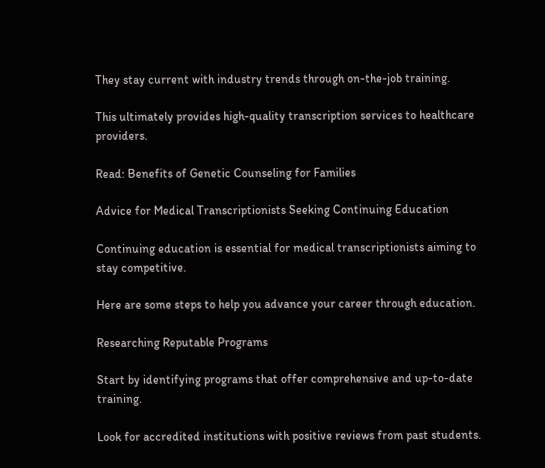They stay current with industry trends through on-the-job training.

This ultimately provides high-quality transcription services to healthcare providers.

Read: Benefits of Genetic Counseling for Families

Advice for Medical Transcriptionists Seeking Continuing Education

Continuing education is essential for medical transcriptionists aiming to stay competitive.

Here are some steps to help you advance your career through education.

Researching Reputable Programs

Start by identifying programs that offer comprehensive and up-to-date training.

Look for accredited institutions with positive reviews from past students.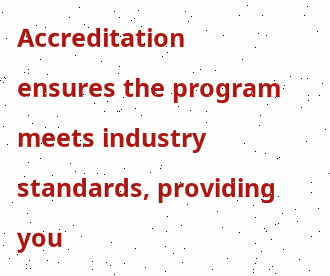Accreditation ensures the program meets industry standards, providing you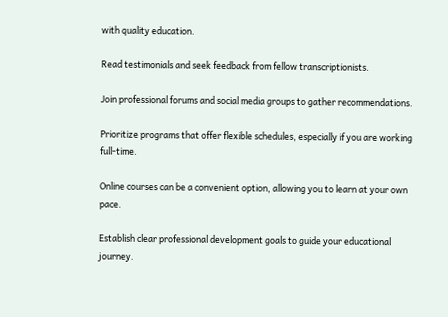with quality education.

Read testimonials and seek feedback from fellow transcriptionists.

Join professional forums and social media groups to gather recommendations.

Prioritize programs that offer flexible schedules, especially if you are working full-time.

Online courses can be a convenient option, allowing you to learn at your own pace.

Establish clear professional development goals to guide your educational journey.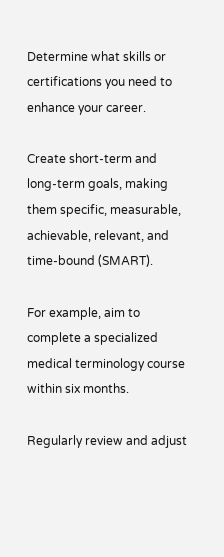Determine what skills or certifications you need to enhance your career.

Create short-term and long-term goals, making them specific, measurable, achievable, relevant, and time-bound (SMART).

For example, aim to complete a specialized medical terminology course within six months.

Regularly review and adjust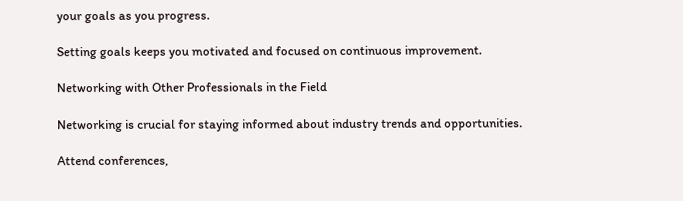your goals as you progress.

Setting goals keeps you motivated and focused on continuous improvement.

Networking with Other Professionals in the Field

Networking is crucial for staying informed about industry trends and opportunities.

Attend conferences,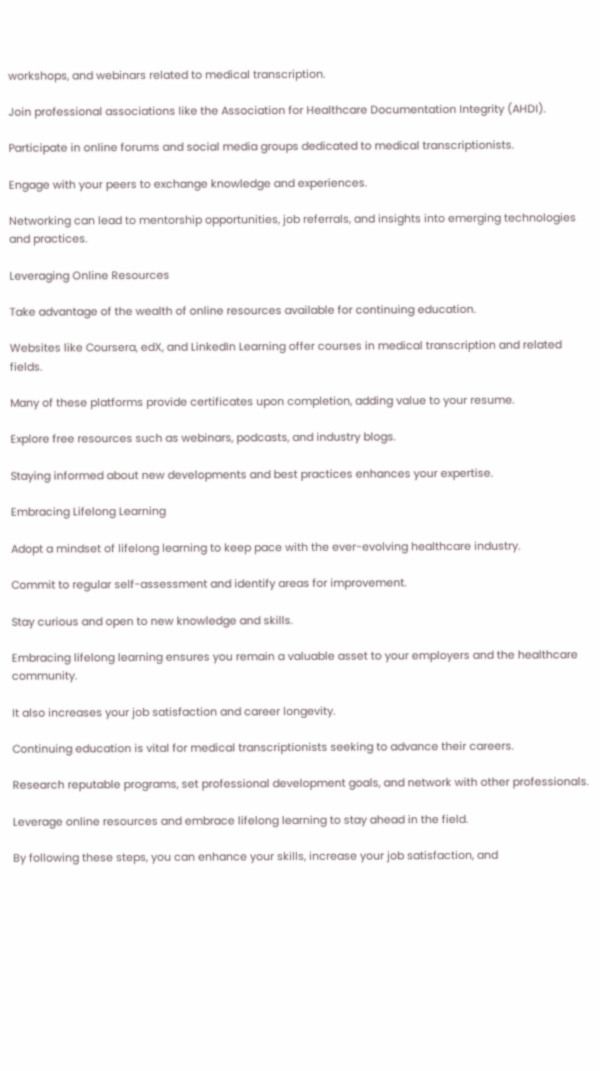workshops, and webinars related to medical transcription.

Join professional associations like the Association for Healthcare Documentation Integrity (AHDI).

Participate in online forums and social media groups dedicated to medical transcriptionists.

Engage with your peers to exchange knowledge and experiences.

Networking can lead to mentorship opportunities, job referrals, and insights into emerging technologies and practices.

Leveraging Online Resources

Take advantage of the wealth of online resources available for continuing education.

Websites like Coursera, edX, and LinkedIn Learning offer courses in medical transcription and related fields.

Many of these platforms provide certificates upon completion, adding value to your resume.

Explore free resources such as webinars, podcasts, and industry blogs.

Staying informed about new developments and best practices enhances your expertise.

Embracing Lifelong Learning

Adopt a mindset of lifelong learning to keep pace with the ever-evolving healthcare industry.

Commit to regular self-assessment and identify areas for improvement.

Stay curious and open to new knowledge and skills.

Embracing lifelong learning ensures you remain a valuable asset to your employers and the healthcare community.

It also increases your job satisfaction and career longevity.

Continuing education is vital for medical transcriptionists seeking to advance their careers.

Research reputable programs, set professional development goals, and network with other professionals.

Leverage online resources and embrace lifelong learning to stay ahead in the field.

By following these steps, you can enhance your skills, increase your job satisfaction, and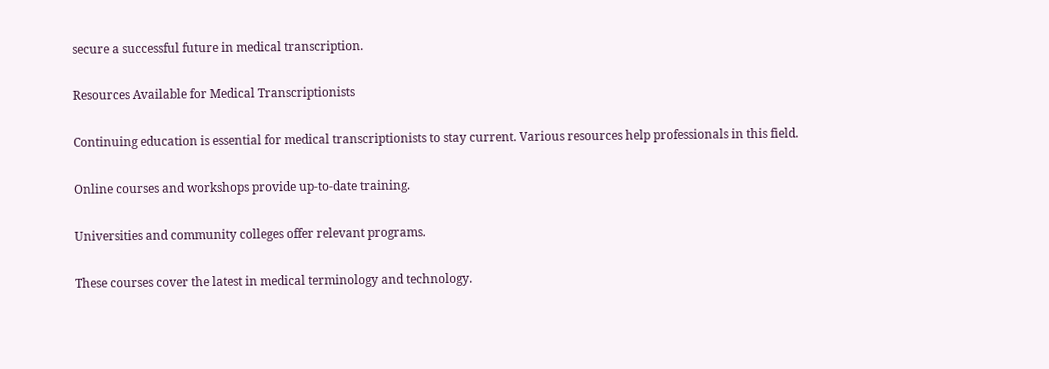secure a successful future in medical transcription.

Resources Available for Medical Transcriptionists

Continuing education is essential for medical transcriptionists to stay current. Various resources help professionals in this field.

Online courses and workshops provide up-to-date training.

Universities and community colleges offer relevant programs.

These courses cover the latest in medical terminology and technology.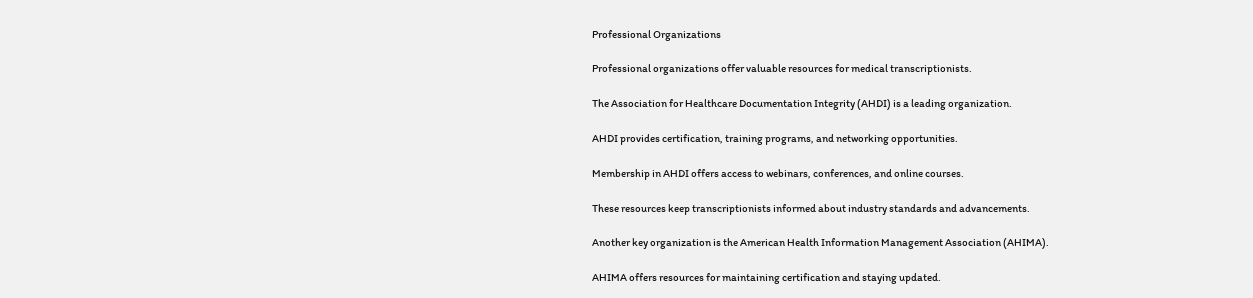Professional Organizations

Professional organizations offer valuable resources for medical transcriptionists.

The Association for Healthcare Documentation Integrity (AHDI) is a leading organization.

AHDI provides certification, training programs, and networking opportunities.

Membership in AHDI offers access to webinars, conferences, and online courses.

These resources keep transcriptionists informed about industry standards and advancements.

Another key organization is the American Health Information Management Association (AHIMA).

AHIMA offers resources for maintaining certification and staying updated.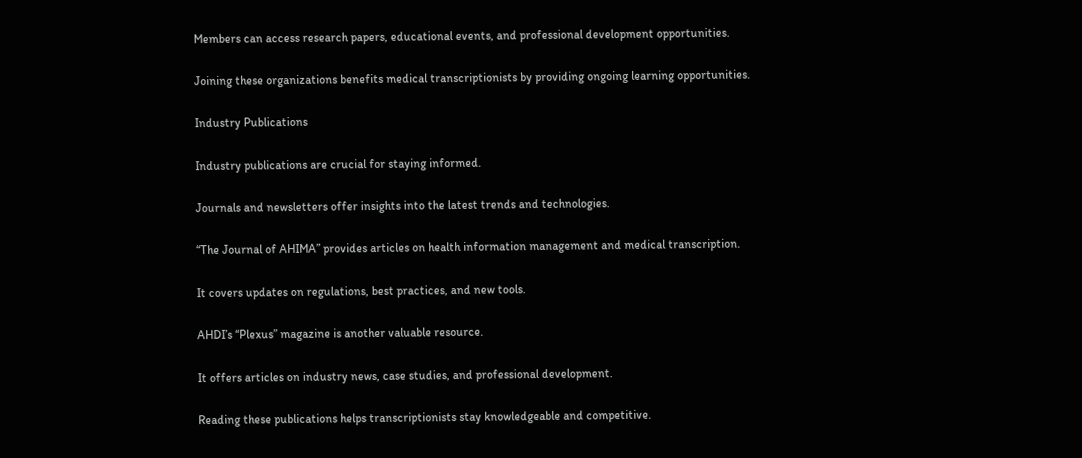Members can access research papers, educational events, and professional development opportunities.

Joining these organizations benefits medical transcriptionists by providing ongoing learning opportunities.

Industry Publications

Industry publications are crucial for staying informed.

Journals and newsletters offer insights into the latest trends and technologies.

“The Journal of AHIMA” provides articles on health information management and medical transcription.

It covers updates on regulations, best practices, and new tools.

AHDI’s “Plexus” magazine is another valuable resource.

It offers articles on industry news, case studies, and professional development.

Reading these publications helps transcriptionists stay knowledgeable and competitive.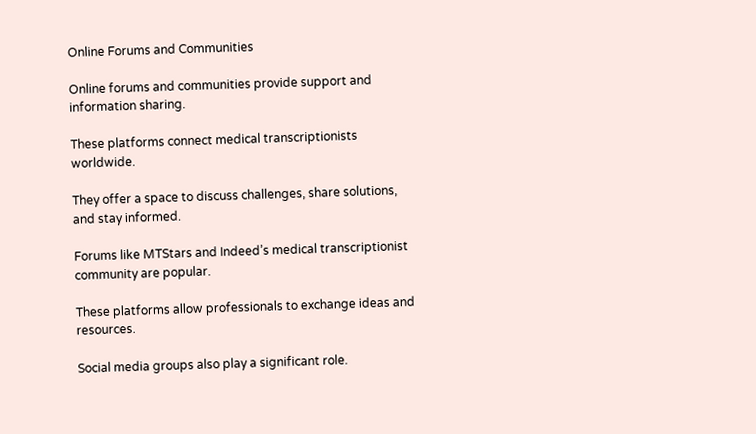Online Forums and Communities

Online forums and communities provide support and information sharing.

These platforms connect medical transcriptionists worldwide.

They offer a space to discuss challenges, share solutions, and stay informed.

Forums like MTStars and Indeed’s medical transcriptionist community are popular.

These platforms allow professionals to exchange ideas and resources.

Social media groups also play a significant role.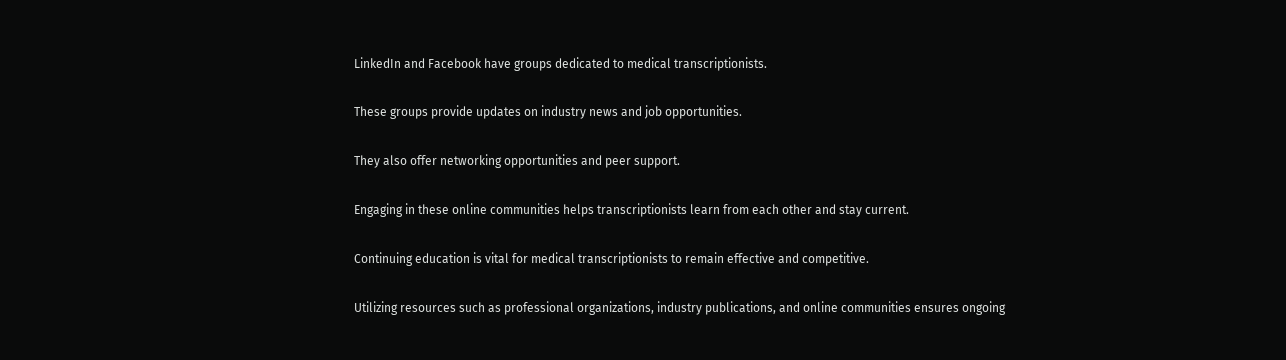LinkedIn and Facebook have groups dedicated to medical transcriptionists.

These groups provide updates on industry news and job opportunities.

They also offer networking opportunities and peer support.

Engaging in these online communities helps transcriptionists learn from each other and stay current.

Continuing education is vital for medical transcriptionists to remain effective and competitive.

Utilizing resources such as professional organizations, industry publications, and online communities ensures ongoing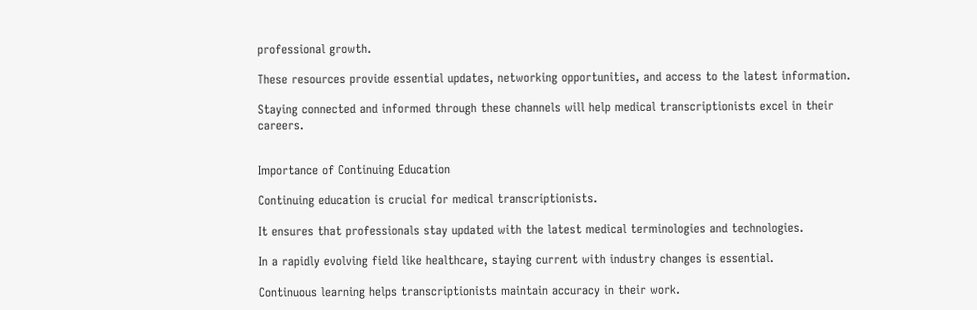professional growth.

These resources provide essential updates, networking opportunities, and access to the latest information.

Staying connected and informed through these channels will help medical transcriptionists excel in their careers.


Importance of Continuing Education

Continuing education is crucial for medical transcriptionists.

It ensures that professionals stay updated with the latest medical terminologies and technologies.

In a rapidly evolving field like healthcare, staying current with industry changes is essential.

Continuous learning helps transcriptionists maintain accuracy in their work.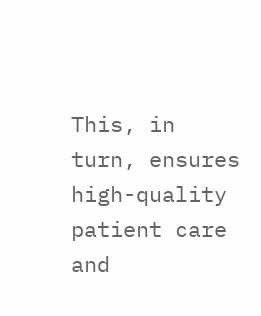This, in turn, ensures high-quality patient care and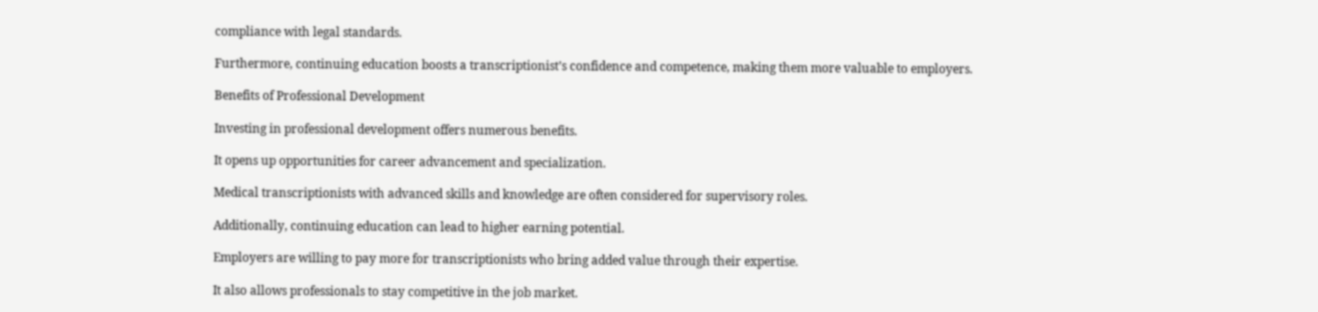compliance with legal standards.

Furthermore, continuing education boosts a transcriptionist’s confidence and competence, making them more valuable to employers.

Benefits of Professional Development

Investing in professional development offers numerous benefits.

It opens up opportunities for career advancement and specialization.

Medical transcriptionists with advanced skills and knowledge are often considered for supervisory roles.

Additionally, continuing education can lead to higher earning potential.

Employers are willing to pay more for transcriptionists who bring added value through their expertise.

It also allows professionals to stay competitive in the job market.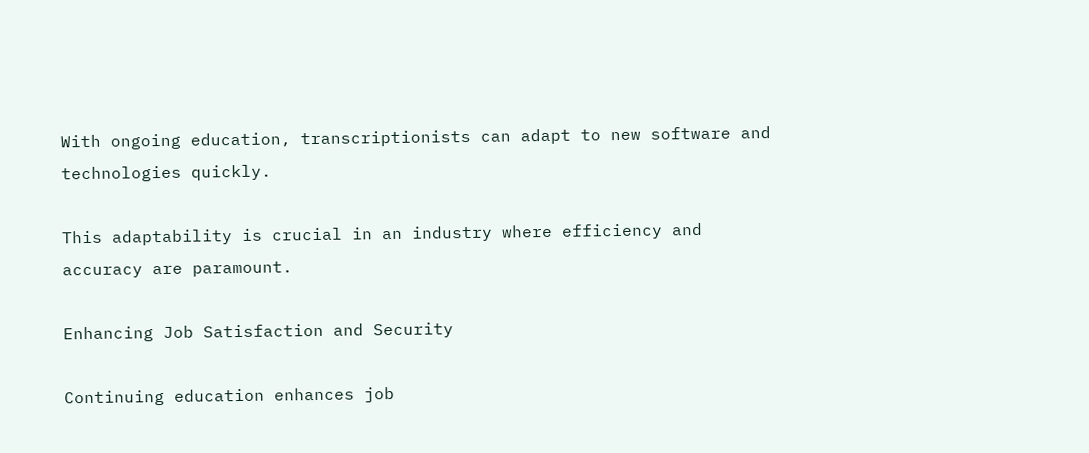With ongoing education, transcriptionists can adapt to new software and technologies quickly.

This adaptability is crucial in an industry where efficiency and accuracy are paramount.

Enhancing Job Satisfaction and Security

Continuing education enhances job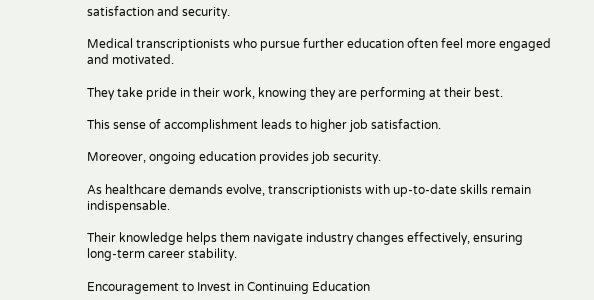satisfaction and security.

Medical transcriptionists who pursue further education often feel more engaged and motivated.

They take pride in their work, knowing they are performing at their best.

This sense of accomplishment leads to higher job satisfaction.

Moreover, ongoing education provides job security.

As healthcare demands evolve, transcriptionists with up-to-date skills remain indispensable.

Their knowledge helps them navigate industry changes effectively, ensuring long-term career stability.

Encouragement to Invest in Continuing Education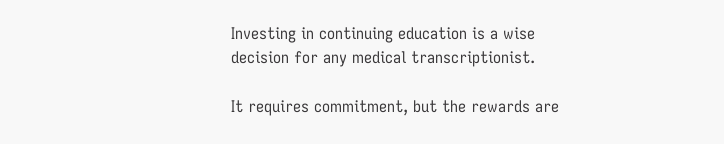Investing in continuing education is a wise decision for any medical transcriptionist.

It requires commitment, but the rewards are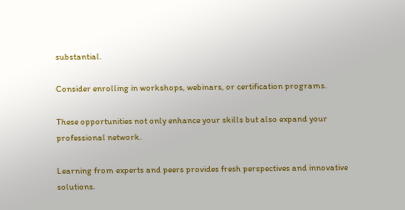substantial.

Consider enrolling in workshops, webinars, or certification programs.

These opportunities not only enhance your skills but also expand your professional network.

Learning from experts and peers provides fresh perspectives and innovative solutions.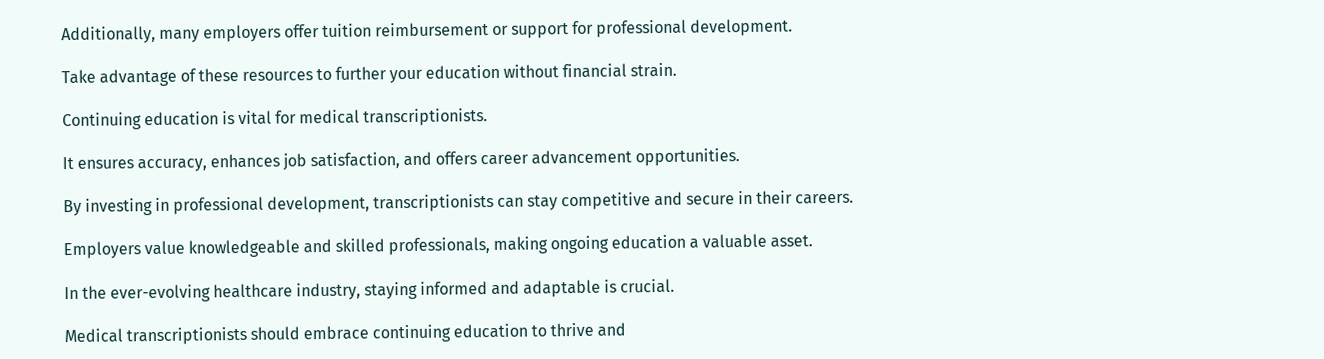Additionally, many employers offer tuition reimbursement or support for professional development.

Take advantage of these resources to further your education without financial strain.

Continuing education is vital for medical transcriptionists.

It ensures accuracy, enhances job satisfaction, and offers career advancement opportunities.

By investing in professional development, transcriptionists can stay competitive and secure in their careers.

Employers value knowledgeable and skilled professionals, making ongoing education a valuable asset.

In the ever-evolving healthcare industry, staying informed and adaptable is crucial.

Medical transcriptionists should embrace continuing education to thrive and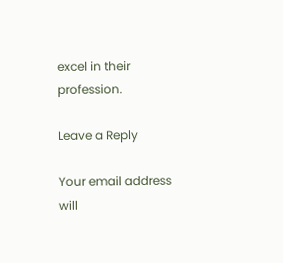excel in their profession.

Leave a Reply

Your email address will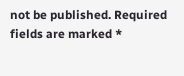not be published. Required fields are marked *